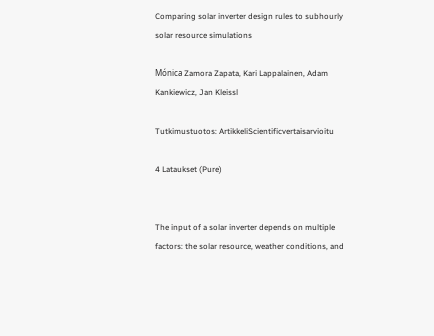Comparing solar inverter design rules to subhourly solar resource simulations

Mónica Zamora Zapata, Kari Lappalainen, Adam Kankiewicz, Jan Kleissl

Tutkimustuotos: ArtikkeliScientificvertaisarvioitu

4 Lataukset (Pure)


The input of a solar inverter depends on multiple factors: the solar resource, weather conditions, and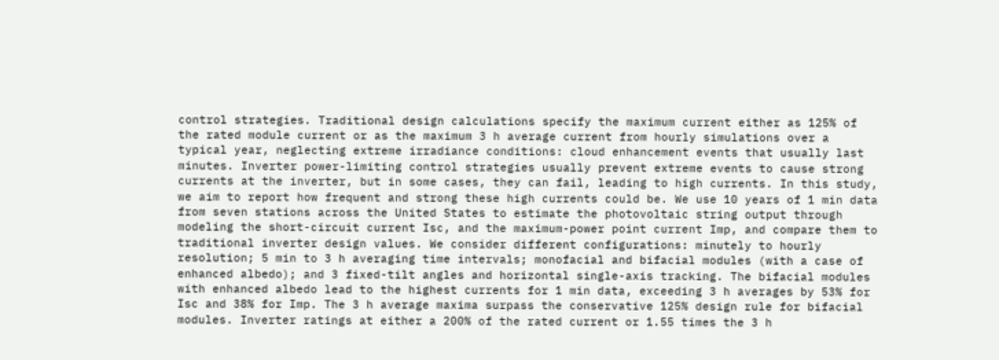control strategies. Traditional design calculations specify the maximum current either as 125% of the rated module current or as the maximum 3 h average current from hourly simulations over a typical year, neglecting extreme irradiance conditions: cloud enhancement events that usually last minutes. Inverter power-limiting control strategies usually prevent extreme events to cause strong currents at the inverter, but in some cases, they can fail, leading to high currents. In this study, we aim to report how frequent and strong these high currents could be. We use 10 years of 1 min data from seven stations across the United States to estimate the photovoltaic string output through modeling the short-circuit current Isc, and the maximum-power point current Imp, and compare them to traditional inverter design values. We consider different configurations: minutely to hourly resolution; 5 min to 3 h averaging time intervals; monofacial and bifacial modules (with a case of enhanced albedo); and 3 fixed-tilt angles and horizontal single-axis tracking. The bifacial modules with enhanced albedo lead to the highest currents for 1 min data, exceeding 3 h averages by 53% for Isc and 38% for Imp. The 3 h average maxima surpass the conservative 125% design rule for bifacial modules. Inverter ratings at either a 200% of the rated current or 1.55 times the 3 h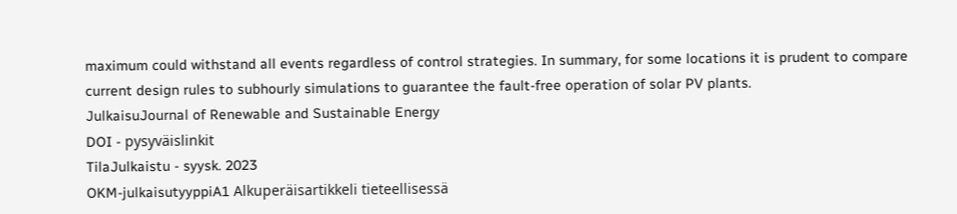maximum could withstand all events regardless of control strategies. In summary, for some locations it is prudent to compare current design rules to subhourly simulations to guarantee the fault-free operation of solar PV plants.
JulkaisuJournal of Renewable and Sustainable Energy
DOI - pysyväislinkit
TilaJulkaistu - syysk. 2023
OKM-julkaisutyyppiA1 Alkuperäisartikkeli tieteellisessä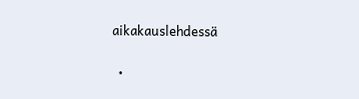aikakauslehdessä


  •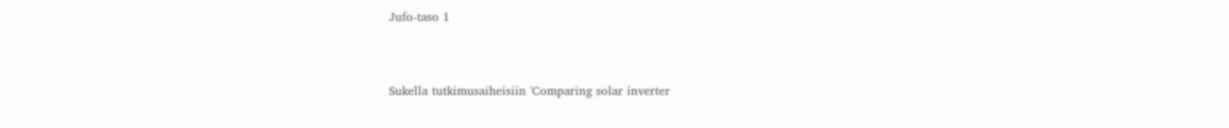Jufo-taso 1


Sukella tutkimusaiheisiin 'Comparing solar inverter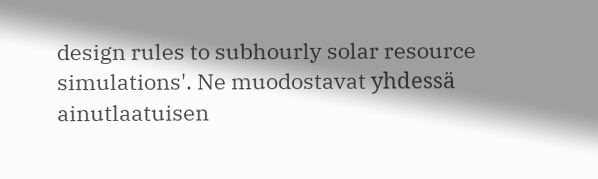design rules to subhourly solar resource simulations'. Ne muodostavat yhdessä ainutlaatuisen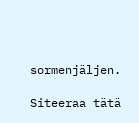sormenjäljen.

Siteeraa tätä